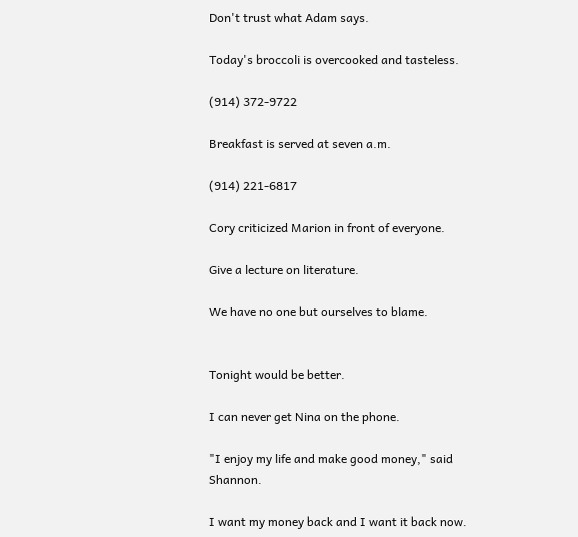Don't trust what Adam says.

Today's broccoli is overcooked and tasteless.

(914) 372-9722

Breakfast is served at seven a.m.

(914) 221-6817

Cory criticized Marion in front of everyone.

Give a lecture on literature.

We have no one but ourselves to blame.


Tonight would be better.

I can never get Nina on the phone.

"I enjoy my life and make good money," said Shannon.

I want my money back and I want it back now.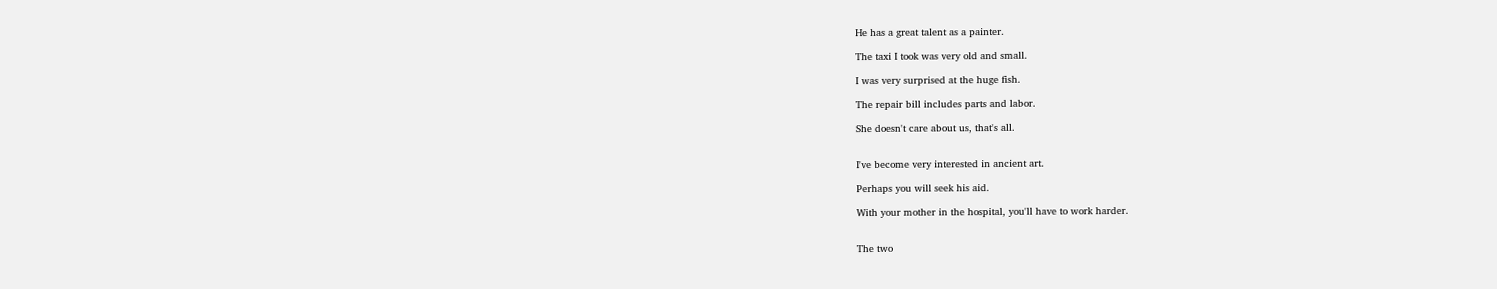He has a great talent as a painter.

The taxi I took was very old and small.

I was very surprised at the huge fish.

The repair bill includes parts and labor.

She doesn't care about us, that's all.


I've become very interested in ancient art.

Perhaps you will seek his aid.

With your mother in the hospital, you'll have to work harder.


The two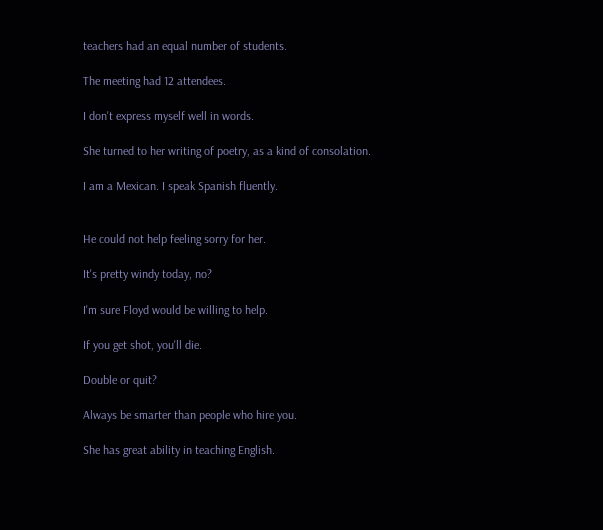teachers had an equal number of students.

The meeting had 12 attendees.

I don't express myself well in words.

She turned to her writing of poetry, as a kind of consolation.

I am a Mexican. I speak Spanish fluently.


He could not help feeling sorry for her.

It's pretty windy today, no?

I'm sure Floyd would be willing to help.

If you get shot, you'll die.

Double or quit?

Always be smarter than people who hire you.

She has great ability in teaching English.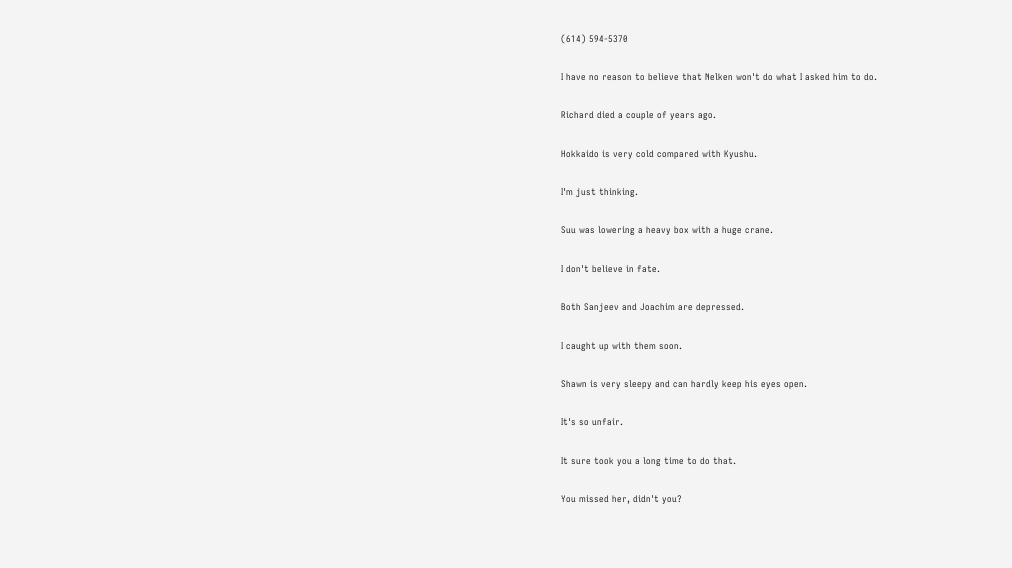(614) 594-5370

I have no reason to believe that Nelken won't do what I asked him to do.

Richard died a couple of years ago.

Hokkaido is very cold compared with Kyushu.

I'm just thinking.

Suu was lowering a heavy box with a huge crane.

I don't believe in fate.

Both Sanjeev and Joachim are depressed.

I caught up with them soon.

Shawn is very sleepy and can hardly keep his eyes open.

It's so unfair.

It sure took you a long time to do that.

You missed her, didn't you?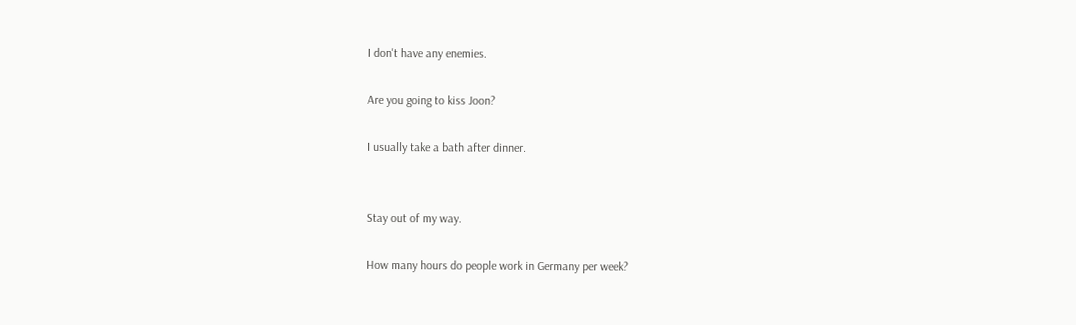I don't have any enemies.

Are you going to kiss Joon?

I usually take a bath after dinner.


Stay out of my way.

How many hours do people work in Germany per week?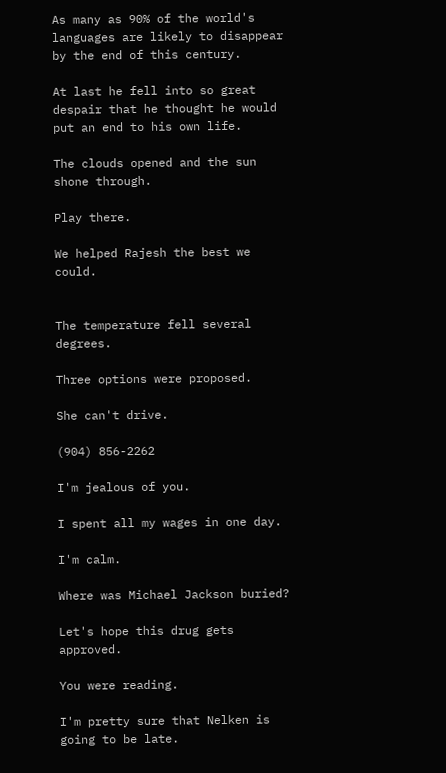As many as 90% of the world's languages are likely to disappear by the end of this century.

At last he fell into so great despair that he thought he would put an end to his own life.

The clouds opened and the sun shone through.

Play there.

We helped Rajesh the best we could.


The temperature fell several degrees.

Three options were proposed.

She can't drive.

(904) 856-2262

I'm jealous of you.

I spent all my wages in one day.

I'm calm.

Where was Michael Jackson buried?

Let's hope this drug gets approved.

You were reading.

I'm pretty sure that Nelken is going to be late.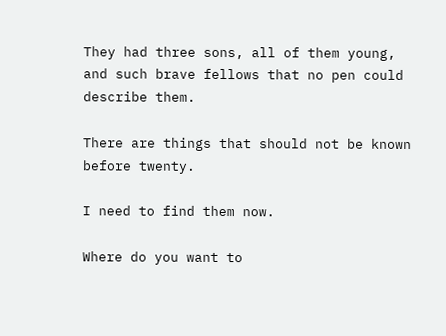They had three sons, all of them young, and such brave fellows that no pen could describe them.

There are things that should not be known before twenty.

I need to find them now.

Where do you want to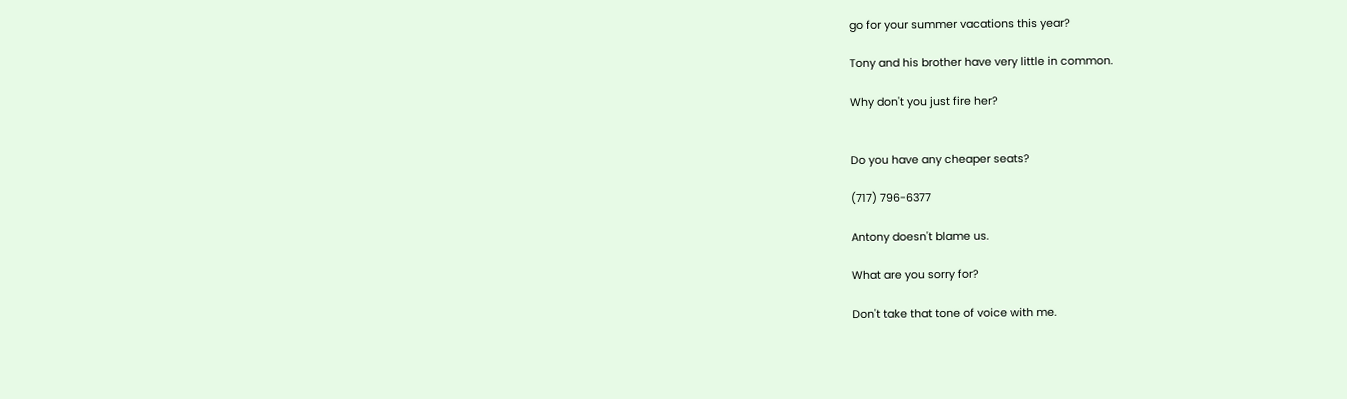go for your summer vacations this year?

Tony and his brother have very little in common.

Why don't you just fire her?


Do you have any cheaper seats?

(717) 796-6377

Antony doesn't blame us.

What are you sorry for?

Don't take that tone of voice with me.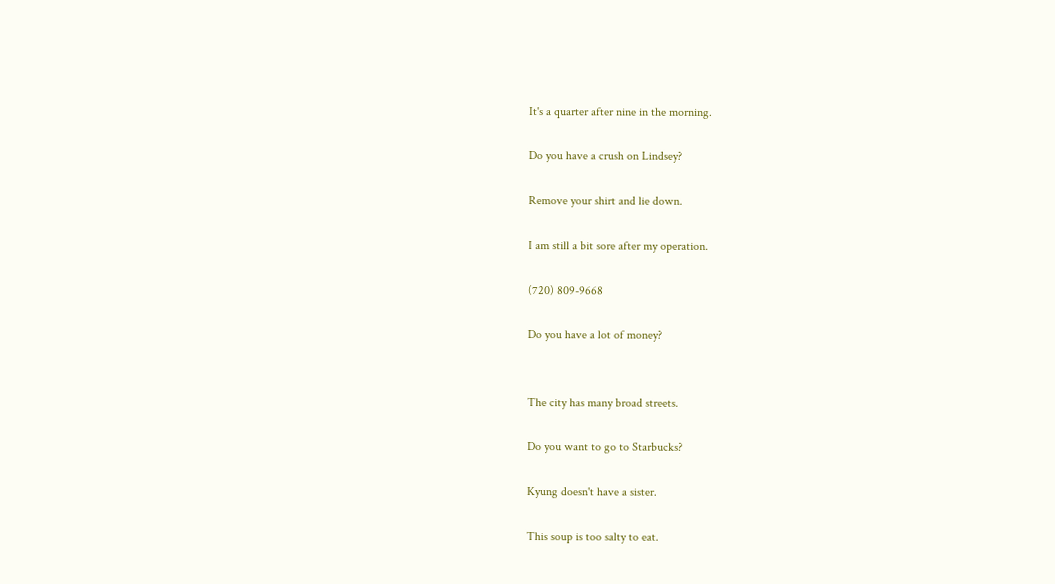It's a quarter after nine in the morning.

Do you have a crush on Lindsey?

Remove your shirt and lie down.

I am still a bit sore after my operation.

(720) 809-9668

Do you have a lot of money?


The city has many broad streets.

Do you want to go to Starbucks?

Kyung doesn't have a sister.

This soup is too salty to eat.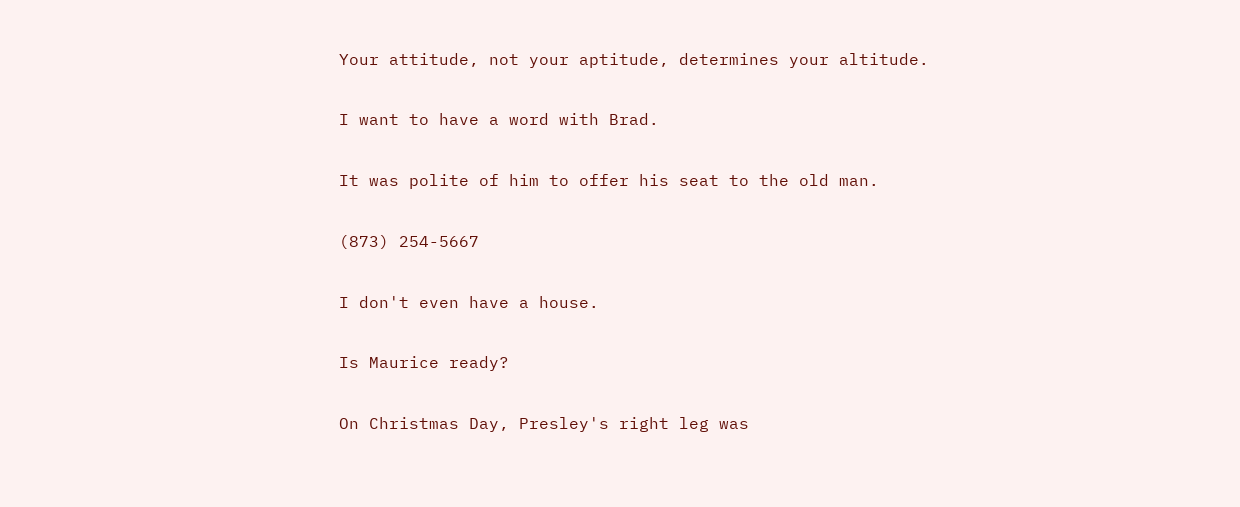Your attitude, not your aptitude, determines your altitude.

I want to have a word with Brad.

It was polite of him to offer his seat to the old man.

(873) 254-5667

I don't even have a house.

Is Maurice ready?

On Christmas Day, Presley's right leg was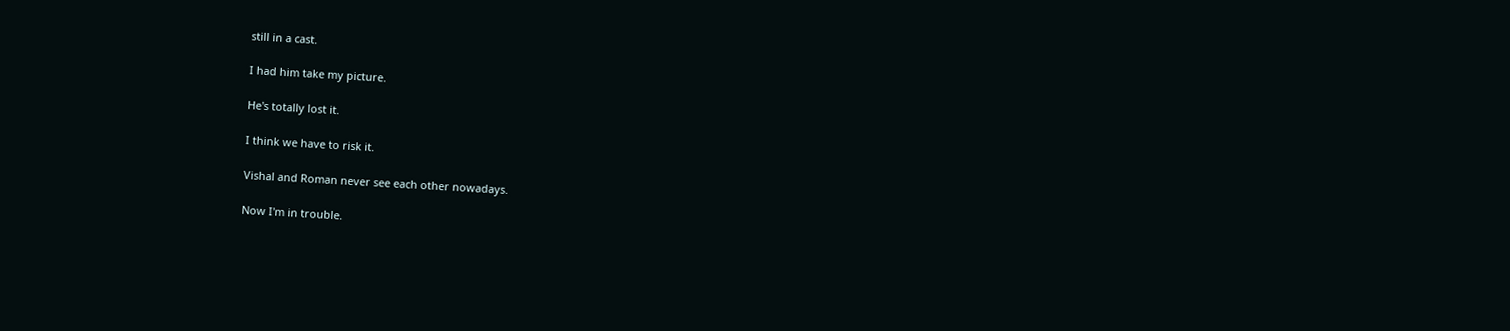still in a cast.

I had him take my picture.

He's totally lost it.

I think we have to risk it.

Vishal and Roman never see each other nowadays.

Now I'm in trouble.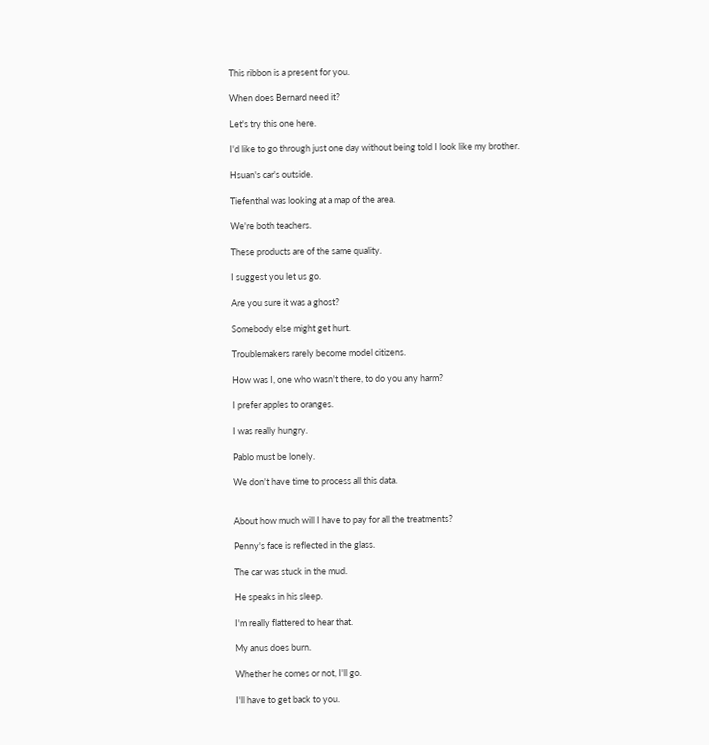This ribbon is a present for you.

When does Bernard need it?

Let's try this one here.

I'd like to go through just one day without being told I look like my brother.

Hsuan's car's outside.

Tiefenthal was looking at a map of the area.

We're both teachers.

These products are of the same quality.

I suggest you let us go.

Are you sure it was a ghost?

Somebody else might get hurt.

Troublemakers rarely become model citizens.

How was I, one who wasn't there, to do you any harm?

I prefer apples to oranges.

I was really hungry.

Pablo must be lonely.

We don't have time to process all this data.


About how much will I have to pay for all the treatments?

Penny's face is reflected in the glass.

The car was stuck in the mud.

He speaks in his sleep.

I'm really flattered to hear that.

My anus does burn.

Whether he comes or not, I'll go.

I'll have to get back to you.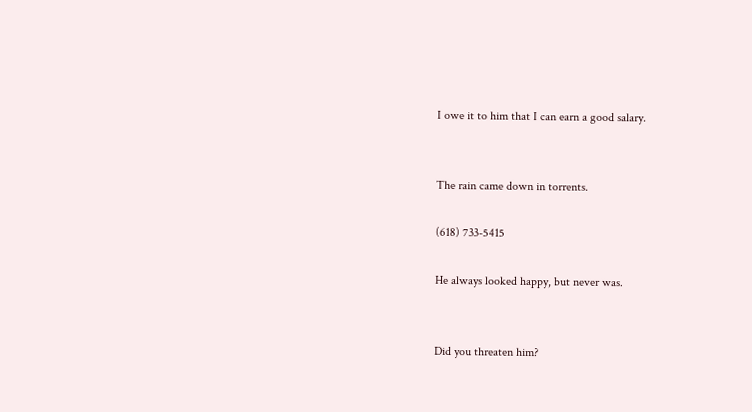I owe it to him that I can earn a good salary.


The rain came down in torrents.

(618) 733-5415

He always looked happy, but never was.


Did you threaten him?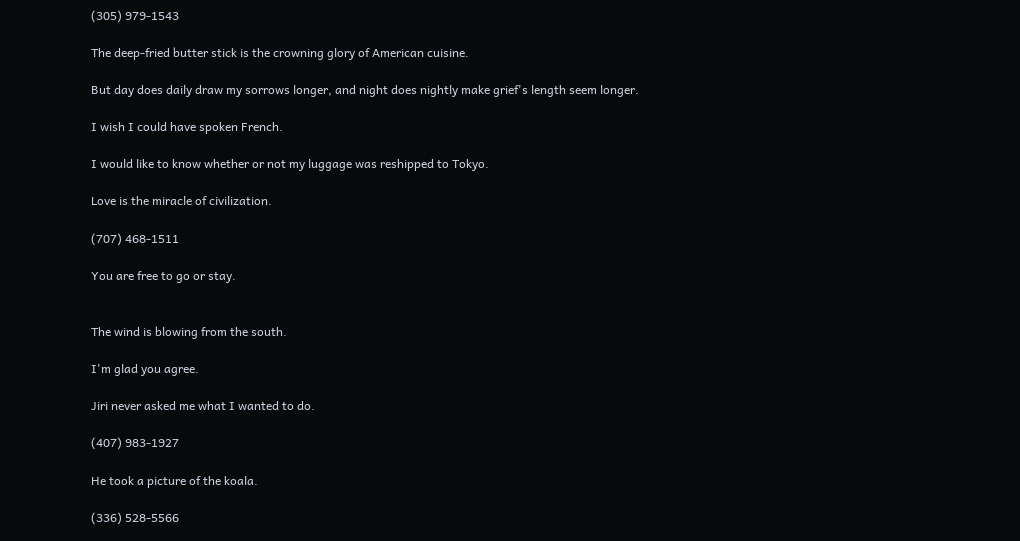(305) 979-1543

The deep-fried butter stick is the crowning glory of American cuisine.

But day does daily draw my sorrows longer, and night does nightly make grief's length seem longer.

I wish I could have spoken French.

I would like to know whether or not my luggage was reshipped to Tokyo.

Love is the miracle of civilization.

(707) 468-1511

You are free to go or stay.


The wind is blowing from the south.

I'm glad you agree.

Jiri never asked me what I wanted to do.

(407) 983-1927

He took a picture of the koala.

(336) 528-5566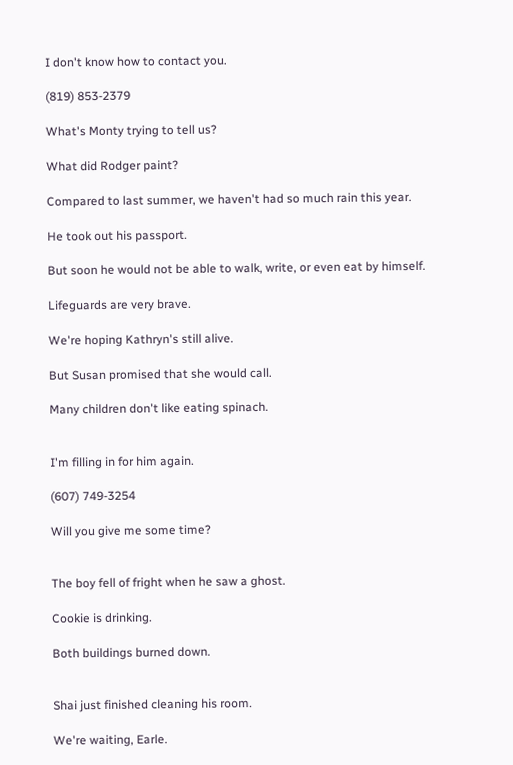I don't know how to contact you.

(819) 853-2379

What's Monty trying to tell us?

What did Rodger paint?

Compared to last summer, we haven't had so much rain this year.

He took out his passport.

But soon he would not be able to walk, write, or even eat by himself.

Lifeguards are very brave.

We're hoping Kathryn's still alive.

But Susan promised that she would call.

Many children don't like eating spinach.


I'm filling in for him again.

(607) 749-3254

Will you give me some time?


The boy fell of fright when he saw a ghost.

Cookie is drinking.

Both buildings burned down.


Shai just finished cleaning his room.

We're waiting, Earle.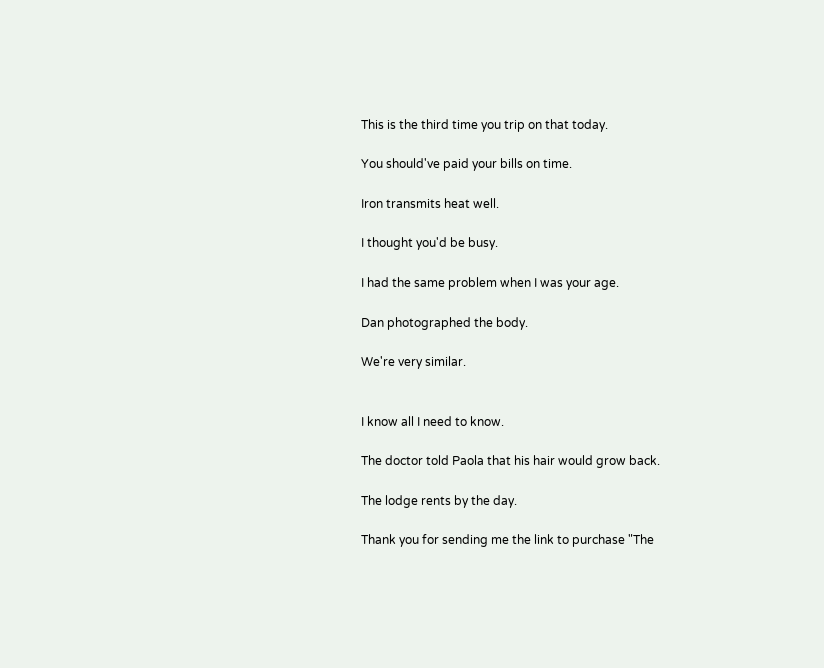This is the third time you trip on that today.

You should've paid your bills on time.

Iron transmits heat well.

I thought you'd be busy.

I had the same problem when I was your age.

Dan photographed the body.

We're very similar.


I know all I need to know.

The doctor told Paola that his hair would grow back.

The lodge rents by the day.

Thank you for sending me the link to purchase "The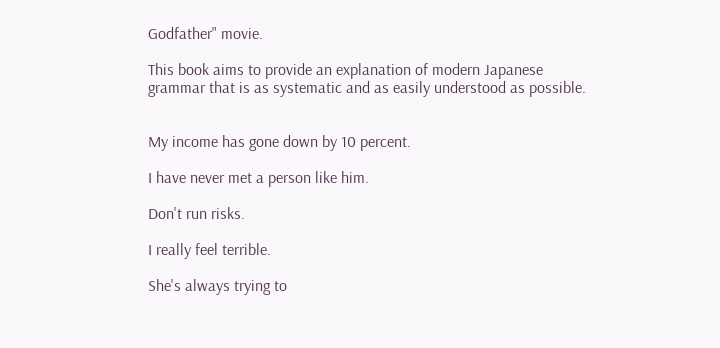Godfather" movie.

This book aims to provide an explanation of modern Japanese grammar that is as systematic and as easily understood as possible.


My income has gone down by 10 percent.

I have never met a person like him.

Don't run risks.

I really feel terrible.

She's always trying to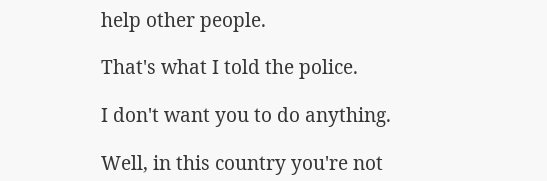help other people.

That's what I told the police.

I don't want you to do anything.

Well, in this country you're not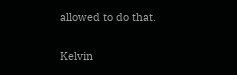allowed to do that.

Kelvin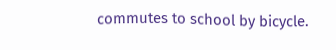commutes to school by bicycle.